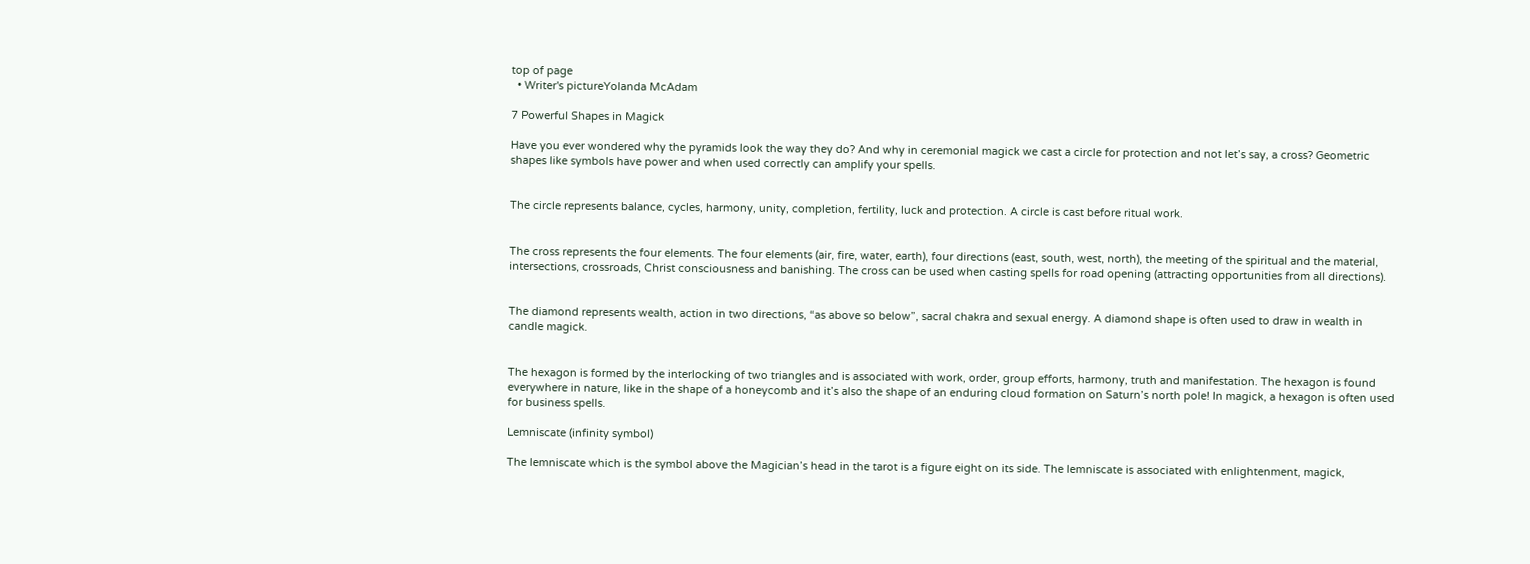top of page
  • Writer's pictureYolanda McAdam

7 Powerful Shapes in Magick

Have you ever wondered why the pyramids look the way they do? And why in ceremonial magick we cast a circle for protection and not let’s say, a cross? Geometric shapes like symbols have power and when used correctly can amplify your spells.


The circle represents balance, cycles, harmony, unity, completion, fertility, luck and protection. A circle is cast before ritual work.


The cross represents the four elements. The four elements (air, fire, water, earth), four directions (east, south, west, north), the meeting of the spiritual and the material, intersections, crossroads, Christ consciousness and banishing. The cross can be used when casting spells for road opening (attracting opportunities from all directions).


The diamond represents wealth, action in two directions, “as above so below”, sacral chakra and sexual energy. A diamond shape is often used to draw in wealth in candle magick.


The hexagon is formed by the interlocking of two triangles and is associated with work, order, group efforts, harmony, truth and manifestation. The hexagon is found everywhere in nature, like in the shape of a honeycomb and it’s also the shape of an enduring cloud formation on Saturn’s north pole! In magick, a hexagon is often used for business spells.

Lemniscate (infinity symbol)

The lemniscate which is the symbol above the Magician’s head in the tarot is a figure eight on its side. The lemniscate is associated with enlightenment, magick,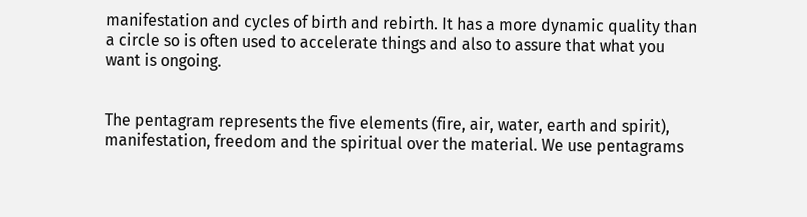manifestation and cycles of birth and rebirth. It has a more dynamic quality than a circle so is often used to accelerate things and also to assure that what you want is ongoing.


The pentagram represents the five elements (fire, air, water, earth and spirit), manifestation, freedom and the spiritual over the material. We use pentagrams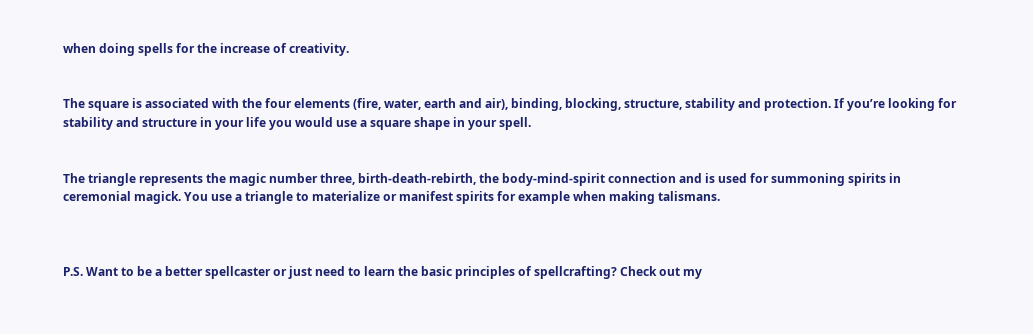when doing spells for the increase of creativity.


The square is associated with the four elements (fire, water, earth and air), binding, blocking, structure, stability and protection. If you’re looking for stability and structure in your life you would use a square shape in your spell.


The triangle represents the magic number three, birth-death-rebirth, the body-mind-spirit connection and is used for summoning spirits in ceremonial magick. You use a triangle to materialize or manifest spirits for example when making talismans.



P.S. Want to be a better spellcaster or just need to learn the basic principles of spellcrafting? Check out my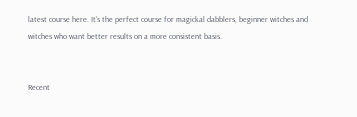latest course here. It's the perfect course for magickal dabblers, beginner witches and witches who want better results on a more consistent basis.


Recent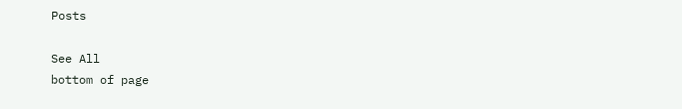Posts

See All
bottom of page